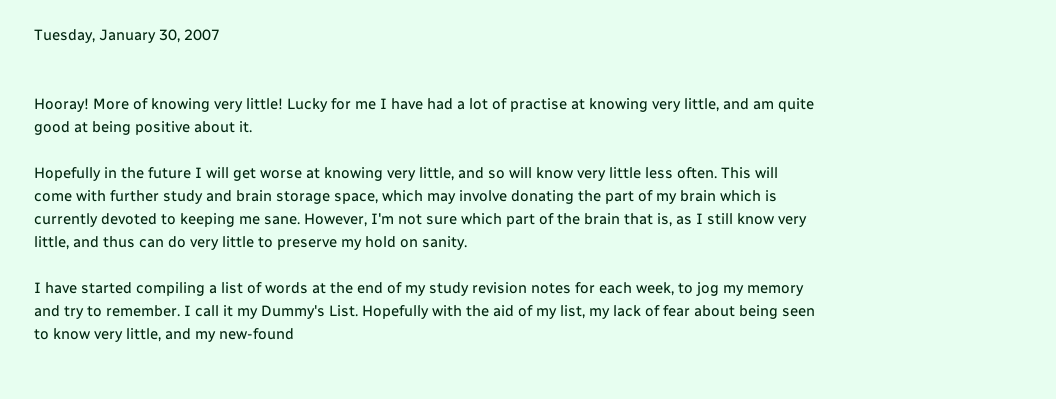Tuesday, January 30, 2007


Hooray! More of knowing very little! Lucky for me I have had a lot of practise at knowing very little, and am quite good at being positive about it.

Hopefully in the future I will get worse at knowing very little, and so will know very little less often. This will come with further study and brain storage space, which may involve donating the part of my brain which is currently devoted to keeping me sane. However, I'm not sure which part of the brain that is, as I still know very little, and thus can do very little to preserve my hold on sanity.

I have started compiling a list of words at the end of my study revision notes for each week, to jog my memory and try to remember. I call it my Dummy's List. Hopefully with the aid of my list, my lack of fear about being seen to know very little, and my new-found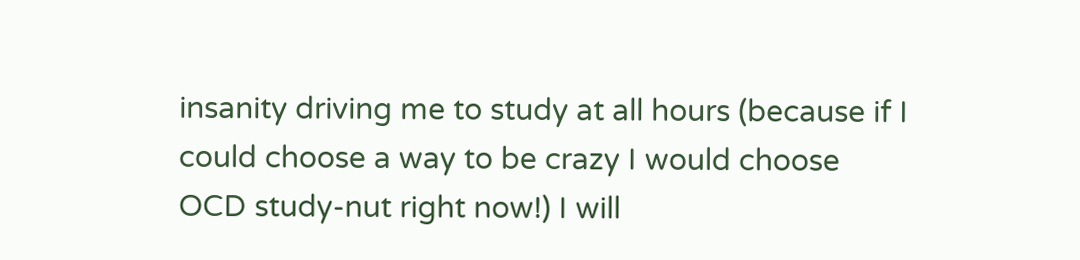insanity driving me to study at all hours (because if I could choose a way to be crazy I would choose OCD study-nut right now!) I will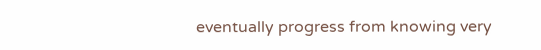eventually progress from knowing very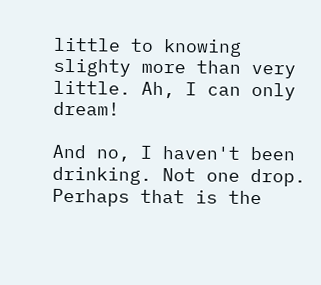little to knowing slighty more than very little. Ah, I can only dream!

And no, I haven't been drinking. Not one drop. Perhaps that is the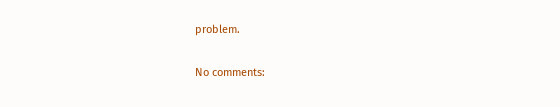problem.

No comments: